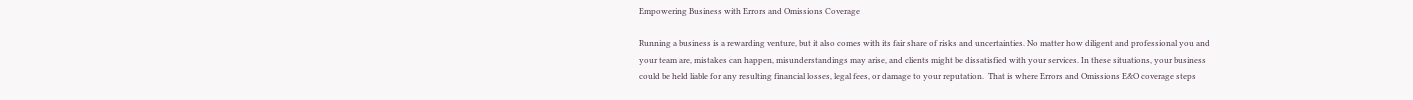Empowering Business with Errors and Omissions Coverage

Running a business is a rewarding venture, but it also comes with its fair share of risks and uncertainties. No matter how diligent and professional you and your team are, mistakes can happen, misunderstandings may arise, and clients might be dissatisfied with your services. In these situations, your business could be held liable for any resulting financial losses, legal fees, or damage to your reputation.  That is where Errors and Omissions E&O coverage steps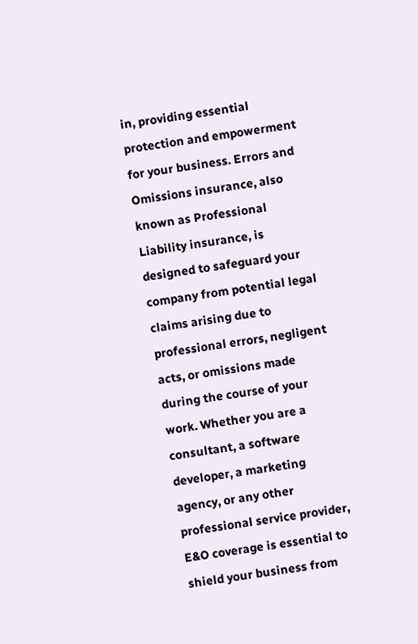in, providing essential protection and empowerment for your business. Errors and Omissions insurance, also known as Professional Liability insurance, is designed to safeguard your company from potential legal claims arising due to professional errors, negligent acts, or omissions made during the course of your work. Whether you are a consultant, a software developer, a marketing agency, or any other professional service provider, E&O coverage is essential to shield your business from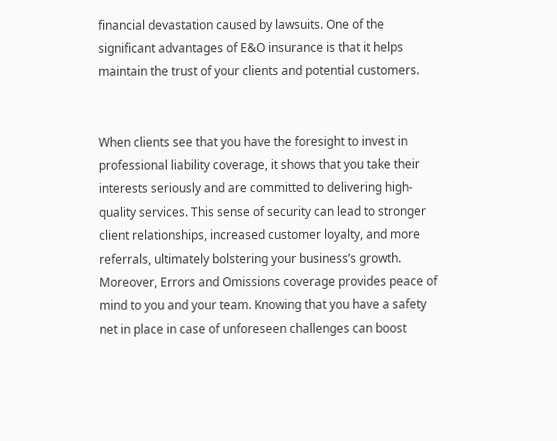financial devastation caused by lawsuits. One of the significant advantages of E&O insurance is that it helps maintain the trust of your clients and potential customers.


When clients see that you have the foresight to invest in professional liability coverage, it shows that you take their interests seriously and are committed to delivering high-quality services. This sense of security can lead to stronger client relationships, increased customer loyalty, and more referrals, ultimately bolstering your business’s growth. Moreover, Errors and Omissions coverage provides peace of mind to you and your team. Knowing that you have a safety net in place in case of unforeseen challenges can boost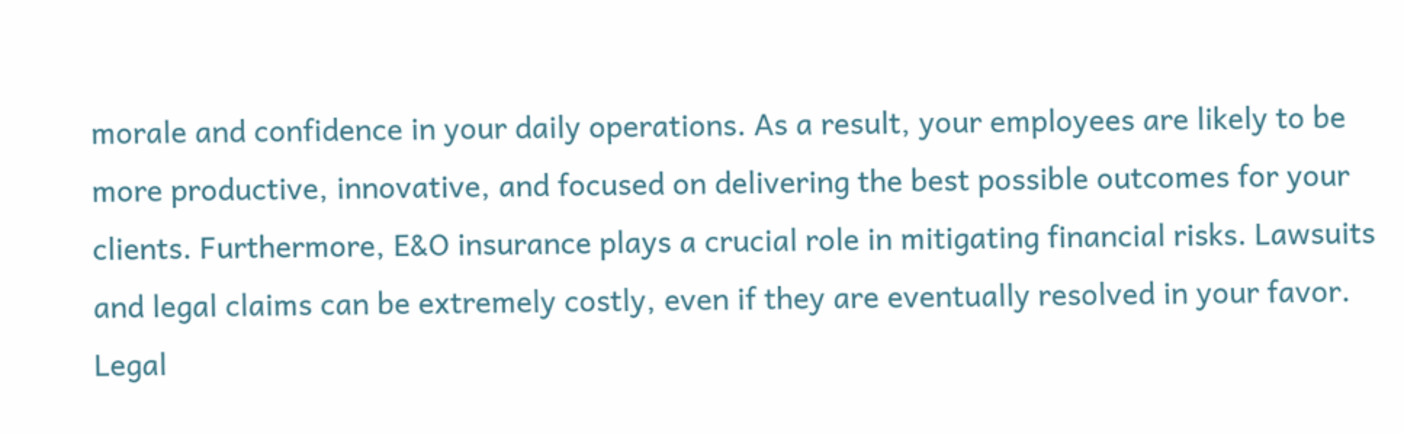morale and confidence in your daily operations. As a result, your employees are likely to be more productive, innovative, and focused on delivering the best possible outcomes for your clients. Furthermore, E&O insurance plays a crucial role in mitigating financial risks. Lawsuits and legal claims can be extremely costly, even if they are eventually resolved in your favor. Legal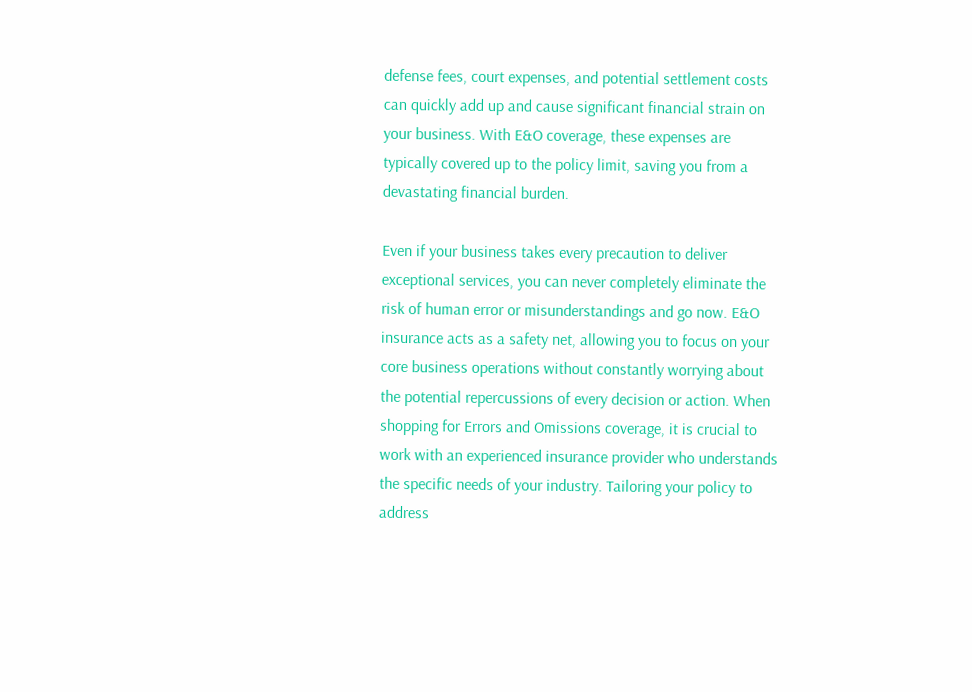defense fees, court expenses, and potential settlement costs can quickly add up and cause significant financial strain on your business. With E&O coverage, these expenses are typically covered up to the policy limit, saving you from a devastating financial burden.

Even if your business takes every precaution to deliver exceptional services, you can never completely eliminate the risk of human error or misunderstandings and go now. E&O insurance acts as a safety net, allowing you to focus on your core business operations without constantly worrying about the potential repercussions of every decision or action. When shopping for Errors and Omissions coverage, it is crucial to work with an experienced insurance provider who understands the specific needs of your industry. Tailoring your policy to address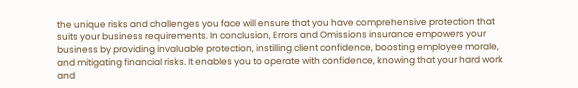the unique risks and challenges you face will ensure that you have comprehensive protection that suits your business requirements. In conclusion, Errors and Omissions insurance empowers your business by providing invaluable protection, instilling client confidence, boosting employee morale, and mitigating financial risks. It enables you to operate with confidence, knowing that your hard work and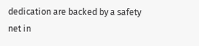dedication are backed by a safety net in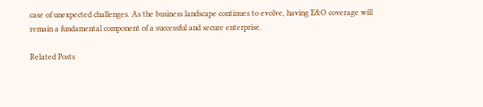case of unexpected challenges. As the business landscape continues to evolve, having E&O coverage will remain a fundamental component of a successful and secure enterprise.

Related Posts